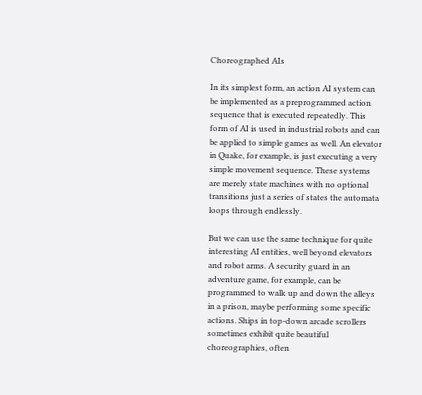Choreographed AIs

In its simplest form, an action AI system can be implemented as a preprogrammed action sequence that is executed repeatedly. This form of AI is used in industrial robots and can be applied to simple games as well. An elevator in Quake, for example, is just executing a very simple movement sequence. These systems are merely state machines with no optional transitions just a series of states the automata loops through endlessly.

But we can use the same technique for quite interesting AI entities, well beyond elevators and robot arms. A security guard in an adventure game, for example, can be programmed to walk up and down the alleys in a prison, maybe performing some specific actions. Ships in top-down arcade scrollers sometimes exhibit quite beautiful choreographies, often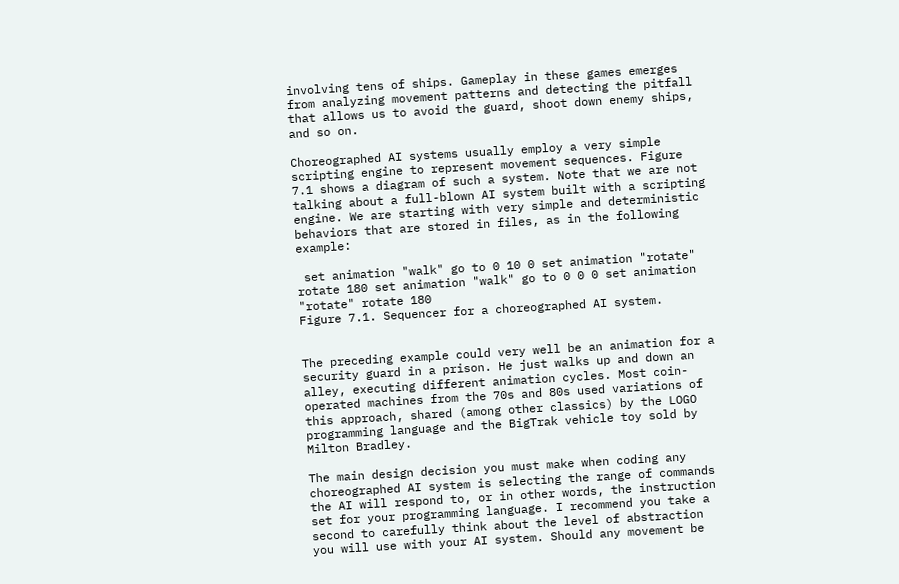involving tens of ships. Gameplay in these games emerges from analyzing movement patterns and detecting the pitfall that allows us to avoid the guard, shoot down enemy ships, and so on.

Choreographed AI systems usually employ a very simple scripting engine to represent movement sequences. Figure 7.1 shows a diagram of such a system. Note that we are not talking about a full-blown AI system built with a scripting engine. We are starting with very simple and deterministic behaviors that are stored in files, as in the following example:

 set animation "walk" go to 0 10 0 set animation "rotate" rotate 180 set animation "walk" go to 0 0 0 set animation "rotate" rotate 180
Figure 7.1. Sequencer for a choreographed AI system.


The preceding example could very well be an animation for a security guard in a prison. He just walks up and down an alley, executing different animation cycles. Most coin-operated machines from the 70s and 80s used variations of this approach, shared (among other classics) by the LOGO programming language and the BigTrak vehicle toy sold by Milton Bradley.

The main design decision you must make when coding any choreographed AI system is selecting the range of commands the AI will respond to, or in other words, the instruction set for your programming language. I recommend you take a second to carefully think about the level of abstraction you will use with your AI system. Should any movement be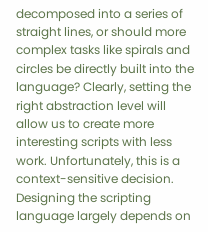decomposed into a series of straight lines, or should more complex tasks like spirals and circles be directly built into the language? Clearly, setting the right abstraction level will allow us to create more interesting scripts with less work. Unfortunately, this is a context-sensitive decision. Designing the scripting language largely depends on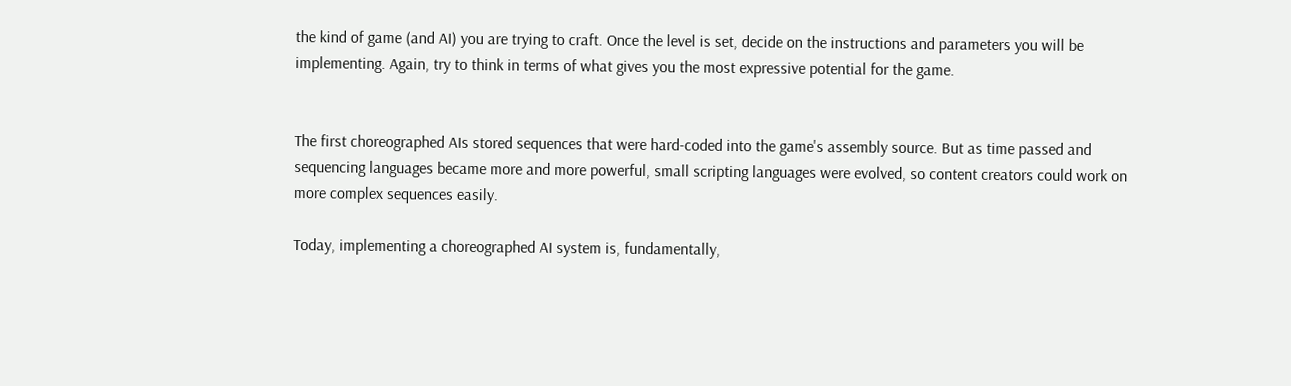the kind of game (and AI) you are trying to craft. Once the level is set, decide on the instructions and parameters you will be implementing. Again, try to think in terms of what gives you the most expressive potential for the game.


The first choreographed AIs stored sequences that were hard-coded into the game's assembly source. But as time passed and sequencing languages became more and more powerful, small scripting languages were evolved, so content creators could work on more complex sequences easily.

Today, implementing a choreographed AI system is, fundamentally,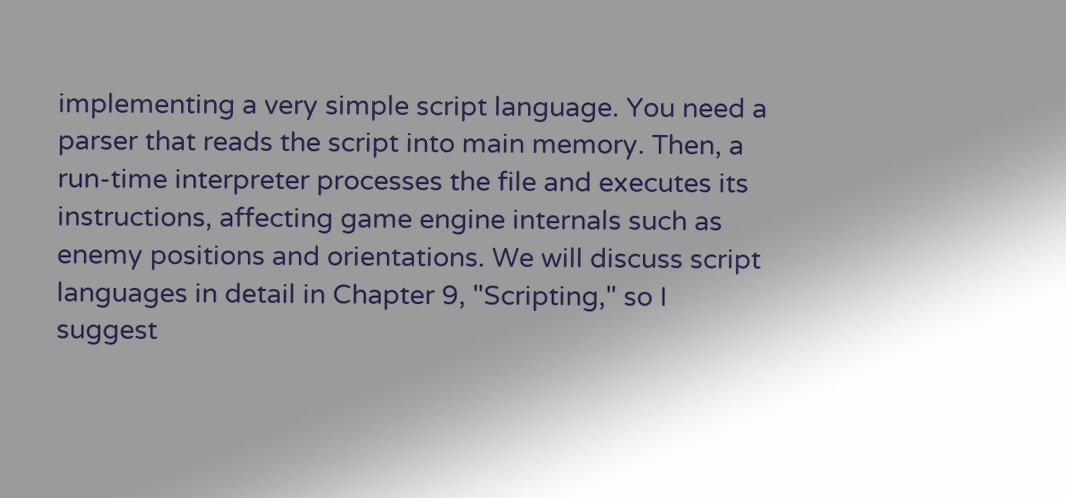implementing a very simple script language. You need a parser that reads the script into main memory. Then, a run-time interpreter processes the file and executes its instructions, affecting game engine internals such as enemy positions and orientations. We will discuss script languages in detail in Chapter 9, "Scripting," so I suggest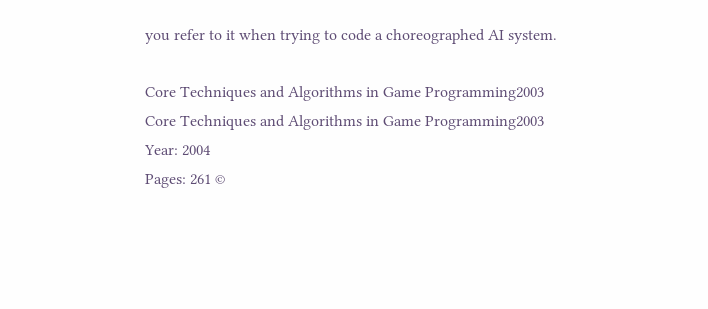you refer to it when trying to code a choreographed AI system.

Core Techniques and Algorithms in Game Programming2003
Core Techniques and Algorithms in Game Programming2003
Year: 2004
Pages: 261 ©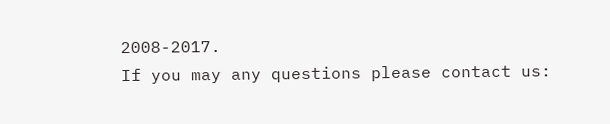2008-2017.
If you may any questions please contact us: